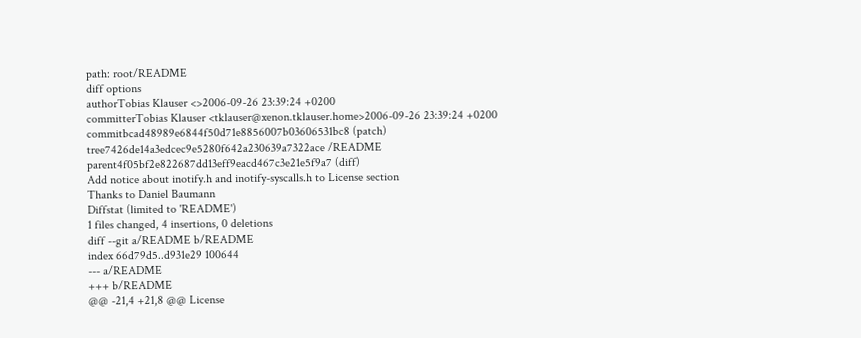path: root/README
diff options
authorTobias Klauser <>2006-09-26 23:39:24 +0200
committerTobias Klauser <tklauser@xenon.tklauser.home>2006-09-26 23:39:24 +0200
commitbcad48989e6844f50d71e8856007b03606531bc8 (patch)
tree7426de14a3edcec9e5280f642a230639a7322ace /README
parent4f05bf2e822687dd13eff9eacd467c3e21e5f9a7 (diff)
Add notice about inotify.h and inotify-syscalls.h to License section
Thanks to Daniel Baumann
Diffstat (limited to 'README')
1 files changed, 4 insertions, 0 deletions
diff --git a/README b/README
index 66d79d5..d931e29 100644
--- a/README
+++ b/README
@@ -21,4 +21,8 @@ License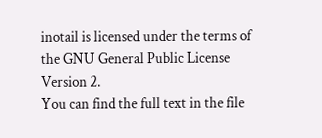inotail is licensed under the terms of the GNU General Public License Version 2.
You can find the full text in the file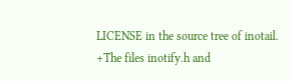LICENSE in the source tree of inotail.
+The files inotify.h and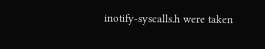inotify-syscalls.h were taken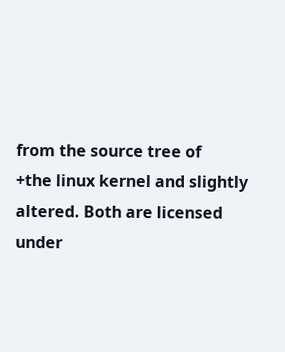from the source tree of
+the linux kernel and slightly altered. Both are licensed under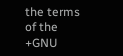the terms of the
+GNU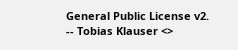General Public License v2.
-- Tobias Klauser <>